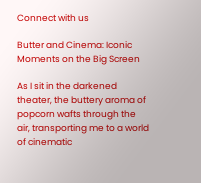Connect with us

Butter and Cinema: Iconic Moments on the Big Screen

As I sit in the darkened theater, the buttery aroma of popcorn wafts through the air, transporting me to a world of cinematic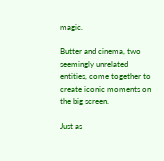magic.

Butter and cinema, two seemingly unrelated entities, come together to create iconic moments on the big screen.

Just as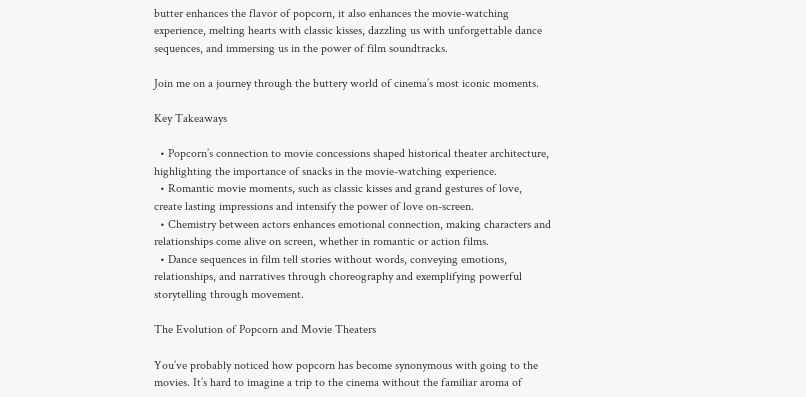butter enhances the flavor of popcorn, it also enhances the movie-watching experience, melting hearts with classic kisses, dazzling us with unforgettable dance sequences, and immersing us in the power of film soundtracks.

Join me on a journey through the buttery world of cinema’s most iconic moments.

Key Takeaways

  • Popcorn’s connection to movie concessions shaped historical theater architecture, highlighting the importance of snacks in the movie-watching experience.
  • Romantic movie moments, such as classic kisses and grand gestures of love, create lasting impressions and intensify the power of love on-screen.
  • Chemistry between actors enhances emotional connection, making characters and relationships come alive on screen, whether in romantic or action films.
  • Dance sequences in film tell stories without words, conveying emotions, relationships, and narratives through choreography and exemplifying powerful storytelling through movement.

The Evolution of Popcorn and Movie Theaters

You’ve probably noticed how popcorn has become synonymous with going to the movies. It’s hard to imagine a trip to the cinema without the familiar aroma of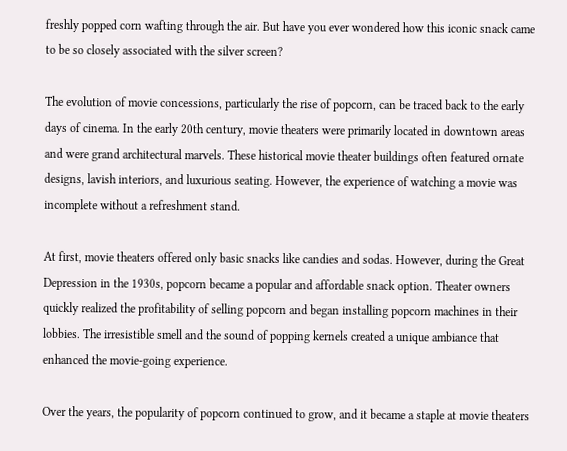freshly popped corn wafting through the air. But have you ever wondered how this iconic snack came to be so closely associated with the silver screen?

The evolution of movie concessions, particularly the rise of popcorn, can be traced back to the early days of cinema. In the early 20th century, movie theaters were primarily located in downtown areas and were grand architectural marvels. These historical movie theater buildings often featured ornate designs, lavish interiors, and luxurious seating. However, the experience of watching a movie was incomplete without a refreshment stand.

At first, movie theaters offered only basic snacks like candies and sodas. However, during the Great Depression in the 1930s, popcorn became a popular and affordable snack option. Theater owners quickly realized the profitability of selling popcorn and began installing popcorn machines in their lobbies. The irresistible smell and the sound of popping kernels created a unique ambiance that enhanced the movie-going experience.

Over the years, the popularity of popcorn continued to grow, and it became a staple at movie theaters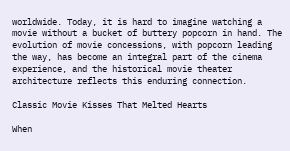worldwide. Today, it is hard to imagine watching a movie without a bucket of buttery popcorn in hand. The evolution of movie concessions, with popcorn leading the way, has become an integral part of the cinema experience, and the historical movie theater architecture reflects this enduring connection.

Classic Movie Kisses That Melted Hearts

When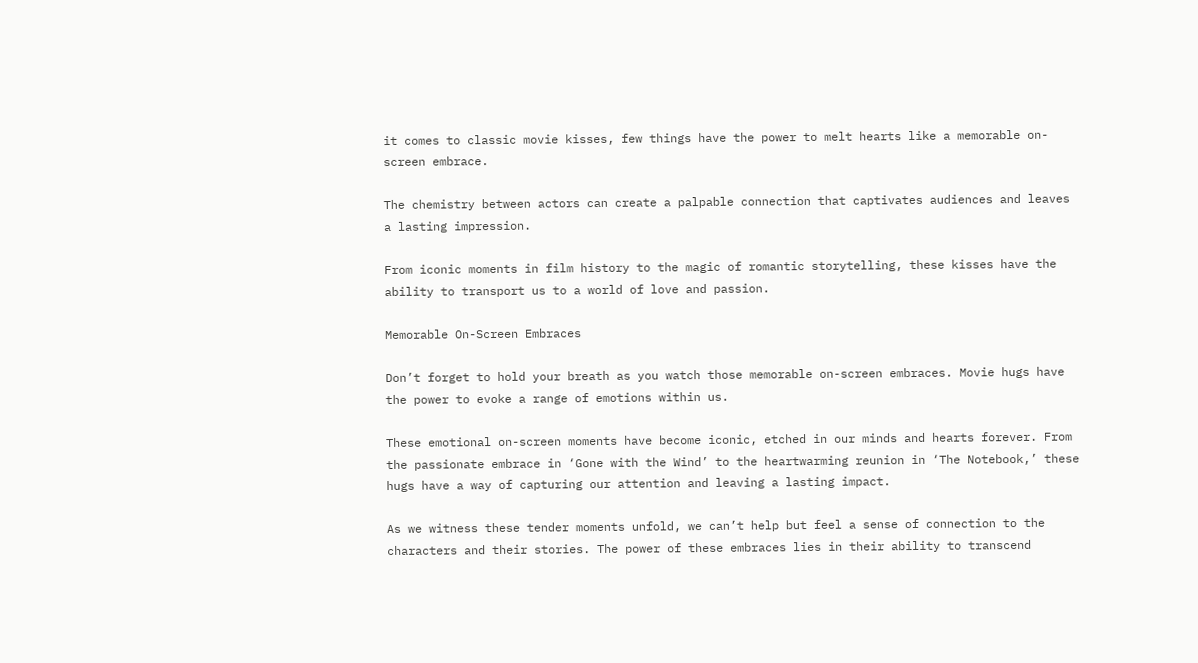it comes to classic movie kisses, few things have the power to melt hearts like a memorable on-screen embrace.

The chemistry between actors can create a palpable connection that captivates audiences and leaves a lasting impression.

From iconic moments in film history to the magic of romantic storytelling, these kisses have the ability to transport us to a world of love and passion.

Memorable On-Screen Embraces

Don’t forget to hold your breath as you watch those memorable on-screen embraces. Movie hugs have the power to evoke a range of emotions within us.

These emotional on-screen moments have become iconic, etched in our minds and hearts forever. From the passionate embrace in ‘Gone with the Wind’ to the heartwarming reunion in ‘The Notebook,’ these hugs have a way of capturing our attention and leaving a lasting impact.

As we witness these tender moments unfold, we can’t help but feel a sense of connection to the characters and their stories. The power of these embraces lies in their ability to transcend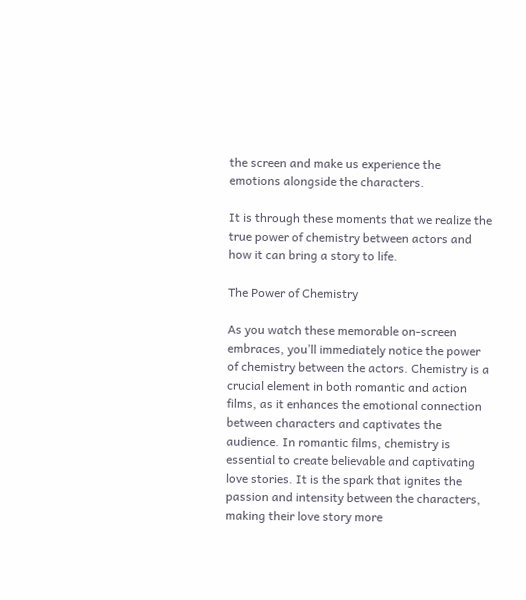the screen and make us experience the emotions alongside the characters.

It is through these moments that we realize the true power of chemistry between actors and how it can bring a story to life.

The Power of Chemistry

As you watch these memorable on-screen embraces, you’ll immediately notice the power of chemistry between the actors. Chemistry is a crucial element in both romantic and action films, as it enhances the emotional connection between characters and captivates the audience. In romantic films, chemistry is essential to create believable and captivating love stories. It is the spark that ignites the passion and intensity between the characters, making their love story more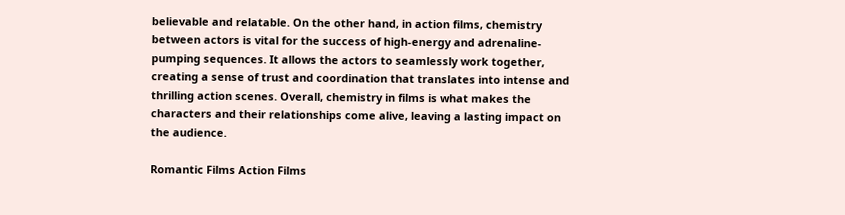believable and relatable. On the other hand, in action films, chemistry between actors is vital for the success of high-energy and adrenaline-pumping sequences. It allows the actors to seamlessly work together, creating a sense of trust and coordination that translates into intense and thrilling action scenes. Overall, chemistry in films is what makes the characters and their relationships come alive, leaving a lasting impact on the audience.

Romantic Films Action Films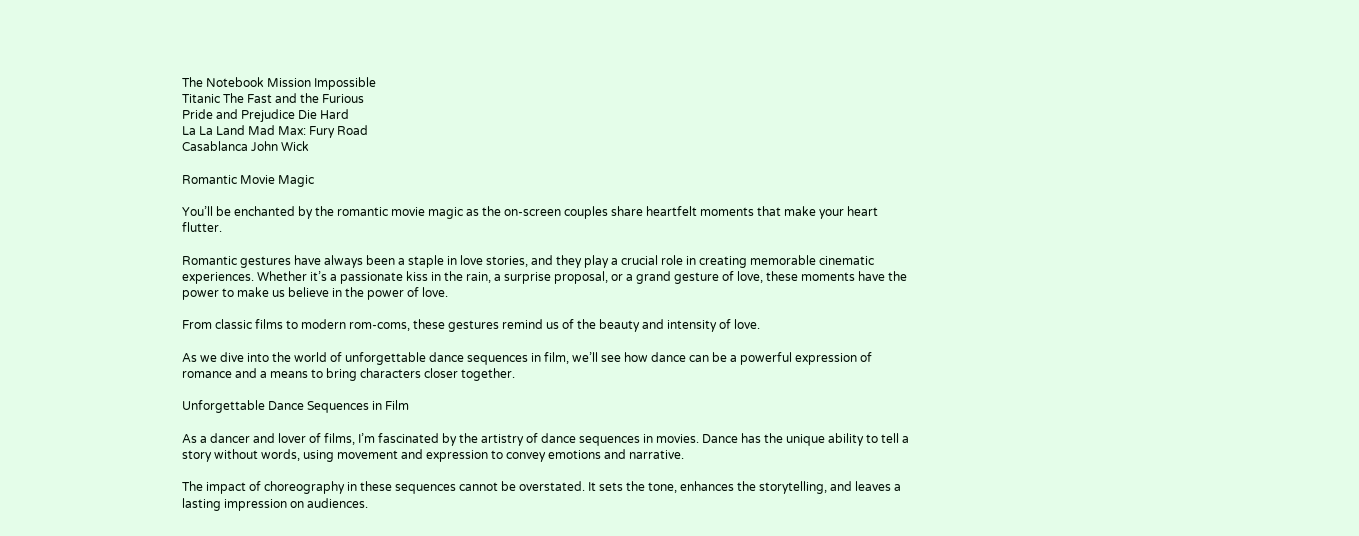The Notebook Mission Impossible
Titanic The Fast and the Furious
Pride and Prejudice Die Hard
La La Land Mad Max: Fury Road
Casablanca John Wick

Romantic Movie Magic

You’ll be enchanted by the romantic movie magic as the on-screen couples share heartfelt moments that make your heart flutter.

Romantic gestures have always been a staple in love stories, and they play a crucial role in creating memorable cinematic experiences. Whether it’s a passionate kiss in the rain, a surprise proposal, or a grand gesture of love, these moments have the power to make us believe in the power of love.

From classic films to modern rom-coms, these gestures remind us of the beauty and intensity of love.

As we dive into the world of unforgettable dance sequences in film, we’ll see how dance can be a powerful expression of romance and a means to bring characters closer together.

Unforgettable Dance Sequences in Film

As a dancer and lover of films, I’m fascinated by the artistry of dance sequences in movies. Dance has the unique ability to tell a story without words, using movement and expression to convey emotions and narrative.

The impact of choreography in these sequences cannot be overstated. It sets the tone, enhances the storytelling, and leaves a lasting impression on audiences.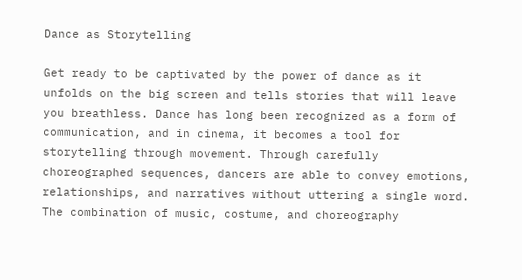Dance as Storytelling

Get ready to be captivated by the power of dance as it unfolds on the big screen and tells stories that will leave you breathless. Dance has long been recognized as a form of communication, and in cinema, it becomes a tool for storytelling through movement. Through carefully choreographed sequences, dancers are able to convey emotions, relationships, and narratives without uttering a single word. The combination of music, costume, and choreography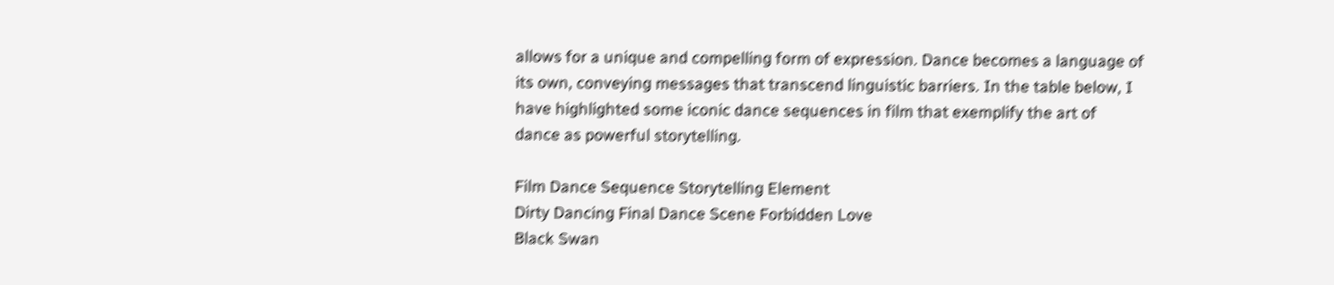allows for a unique and compelling form of expression. Dance becomes a language of its own, conveying messages that transcend linguistic barriers. In the table below, I have highlighted some iconic dance sequences in film that exemplify the art of dance as powerful storytelling.

Film Dance Sequence Storytelling Element
Dirty Dancing Final Dance Scene Forbidden Love
Black Swan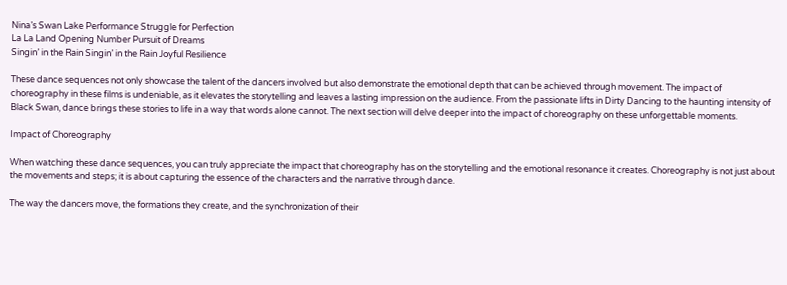Nina’s Swan Lake Performance Struggle for Perfection
La La Land Opening Number Pursuit of Dreams
Singin’ in the Rain Singin’ in the Rain Joyful Resilience

These dance sequences not only showcase the talent of the dancers involved but also demonstrate the emotional depth that can be achieved through movement. The impact of choreography in these films is undeniable, as it elevates the storytelling and leaves a lasting impression on the audience. From the passionate lifts in Dirty Dancing to the haunting intensity of Black Swan, dance brings these stories to life in a way that words alone cannot. The next section will delve deeper into the impact of choreography on these unforgettable moments.

Impact of Choreography

When watching these dance sequences, you can truly appreciate the impact that choreography has on the storytelling and the emotional resonance it creates. Choreography is not just about the movements and steps; it is about capturing the essence of the characters and the narrative through dance.

The way the dancers move, the formations they create, and the synchronization of their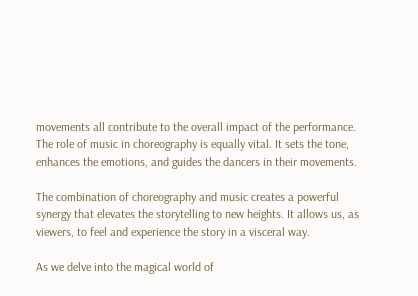movements all contribute to the overall impact of the performance. The role of music in choreography is equally vital. It sets the tone, enhances the emotions, and guides the dancers in their movements.

The combination of choreography and music creates a powerful synergy that elevates the storytelling to new heights. It allows us, as viewers, to feel and experience the story in a visceral way.

As we delve into the magical world of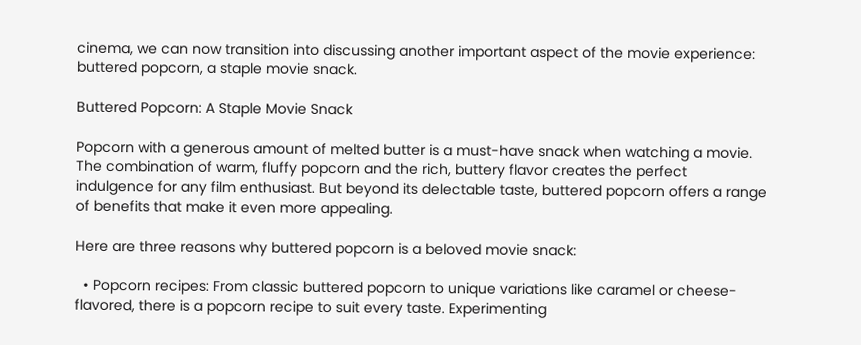cinema, we can now transition into discussing another important aspect of the movie experience: buttered popcorn, a staple movie snack.

Buttered Popcorn: A Staple Movie Snack

Popcorn with a generous amount of melted butter is a must-have snack when watching a movie. The combination of warm, fluffy popcorn and the rich, buttery flavor creates the perfect indulgence for any film enthusiast. But beyond its delectable taste, buttered popcorn offers a range of benefits that make it even more appealing.

Here are three reasons why buttered popcorn is a beloved movie snack:

  • Popcorn recipes: From classic buttered popcorn to unique variations like caramel or cheese-flavored, there is a popcorn recipe to suit every taste. Experimenting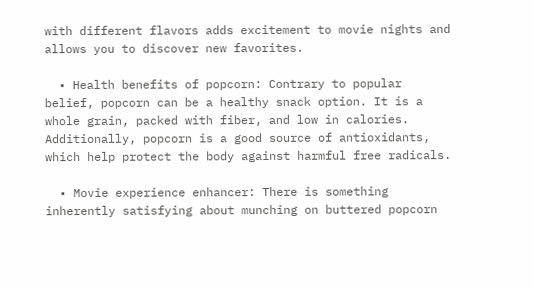with different flavors adds excitement to movie nights and allows you to discover new favorites.

  • Health benefits of popcorn: Contrary to popular belief, popcorn can be a healthy snack option. It is a whole grain, packed with fiber, and low in calories. Additionally, popcorn is a good source of antioxidants, which help protect the body against harmful free radicals.

  • Movie experience enhancer: There is something inherently satisfying about munching on buttered popcorn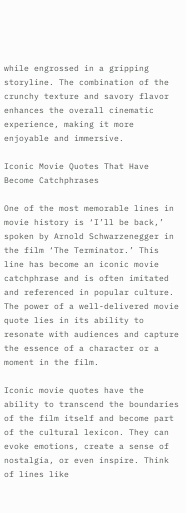while engrossed in a gripping storyline. The combination of the crunchy texture and savory flavor enhances the overall cinematic experience, making it more enjoyable and immersive.

Iconic Movie Quotes That Have Become Catchphrases

One of the most memorable lines in movie history is ‘I’ll be back,’ spoken by Arnold Schwarzenegger in the film ‘The Terminator.’ This line has become an iconic movie catchphrase and is often imitated and referenced in popular culture. The power of a well-delivered movie quote lies in its ability to resonate with audiences and capture the essence of a character or a moment in the film.

Iconic movie quotes have the ability to transcend the boundaries of the film itself and become part of the cultural lexicon. They can evoke emotions, create a sense of nostalgia, or even inspire. Think of lines like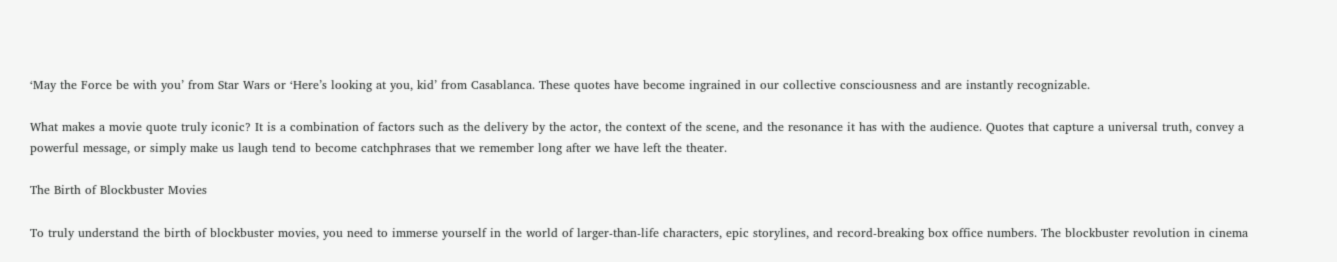‘May the Force be with you’ from Star Wars or ‘Here’s looking at you, kid’ from Casablanca. These quotes have become ingrained in our collective consciousness and are instantly recognizable.

What makes a movie quote truly iconic? It is a combination of factors such as the delivery by the actor, the context of the scene, and the resonance it has with the audience. Quotes that capture a universal truth, convey a powerful message, or simply make us laugh tend to become catchphrases that we remember long after we have left the theater.

The Birth of Blockbuster Movies

To truly understand the birth of blockbuster movies, you need to immerse yourself in the world of larger-than-life characters, epic storylines, and record-breaking box office numbers. The blockbuster revolution in cinema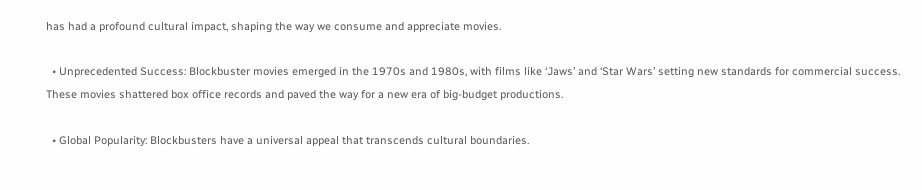has had a profound cultural impact, shaping the way we consume and appreciate movies.

  • Unprecedented Success: Blockbuster movies emerged in the 1970s and 1980s, with films like ‘Jaws’ and ‘Star Wars’ setting new standards for commercial success. These movies shattered box office records and paved the way for a new era of big-budget productions.

  • Global Popularity: Blockbusters have a universal appeal that transcends cultural boundaries.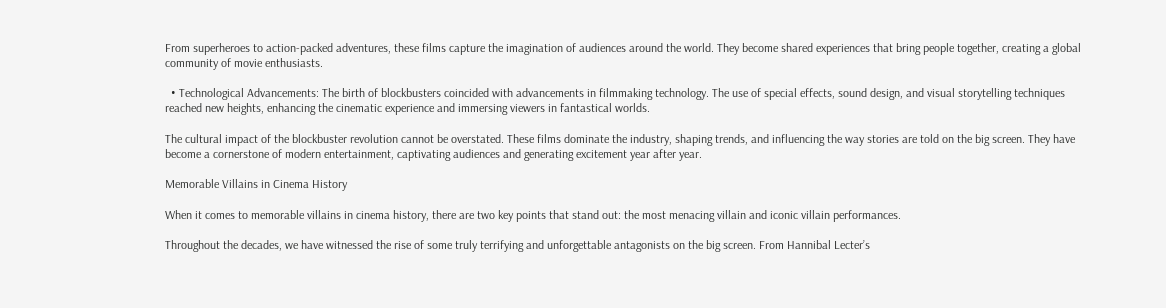From superheroes to action-packed adventures, these films capture the imagination of audiences around the world. They become shared experiences that bring people together, creating a global community of movie enthusiasts.

  • Technological Advancements: The birth of blockbusters coincided with advancements in filmmaking technology. The use of special effects, sound design, and visual storytelling techniques reached new heights, enhancing the cinematic experience and immersing viewers in fantastical worlds.

The cultural impact of the blockbuster revolution cannot be overstated. These films dominate the industry, shaping trends, and influencing the way stories are told on the big screen. They have become a cornerstone of modern entertainment, captivating audiences and generating excitement year after year.

Memorable Villains in Cinema History

When it comes to memorable villains in cinema history, there are two key points that stand out: the most menacing villain and iconic villain performances.

Throughout the decades, we have witnessed the rise of some truly terrifying and unforgettable antagonists on the big screen. From Hannibal Lecter’s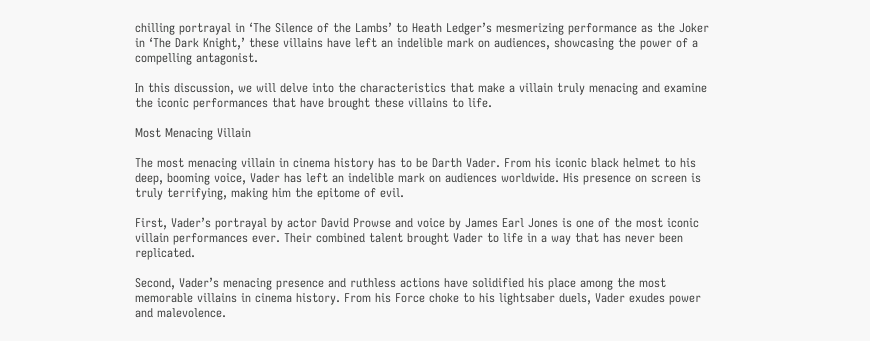chilling portrayal in ‘The Silence of the Lambs’ to Heath Ledger’s mesmerizing performance as the Joker in ‘The Dark Knight,’ these villains have left an indelible mark on audiences, showcasing the power of a compelling antagonist.

In this discussion, we will delve into the characteristics that make a villain truly menacing and examine the iconic performances that have brought these villains to life.

Most Menacing Villain

The most menacing villain in cinema history has to be Darth Vader. From his iconic black helmet to his deep, booming voice, Vader has left an indelible mark on audiences worldwide. His presence on screen is truly terrifying, making him the epitome of evil.

First, Vader’s portrayal by actor David Prowse and voice by James Earl Jones is one of the most iconic villain performances ever. Their combined talent brought Vader to life in a way that has never been replicated.

Second, Vader’s menacing presence and ruthless actions have solidified his place among the most memorable villains in cinema history. From his Force choke to his lightsaber duels, Vader exudes power and malevolence.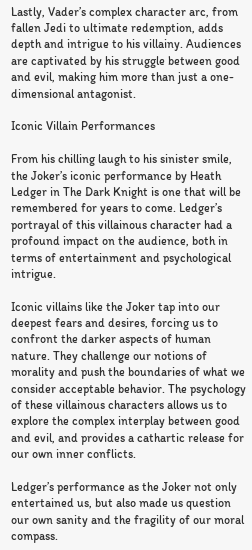Lastly, Vader’s complex character arc, from fallen Jedi to ultimate redemption, adds depth and intrigue to his villainy. Audiences are captivated by his struggle between good and evil, making him more than just a one-dimensional antagonist.

Iconic Villain Performances

From his chilling laugh to his sinister smile, the Joker’s iconic performance by Heath Ledger in The Dark Knight is one that will be remembered for years to come. Ledger’s portrayal of this villainous character had a profound impact on the audience, both in terms of entertainment and psychological intrigue.

Iconic villains like the Joker tap into our deepest fears and desires, forcing us to confront the darker aspects of human nature. They challenge our notions of morality and push the boundaries of what we consider acceptable behavior. The psychology of these villainous characters allows us to explore the complex interplay between good and evil, and provides a cathartic release for our own inner conflicts.

Ledger’s performance as the Joker not only entertained us, but also made us question our own sanity and the fragility of our moral compass.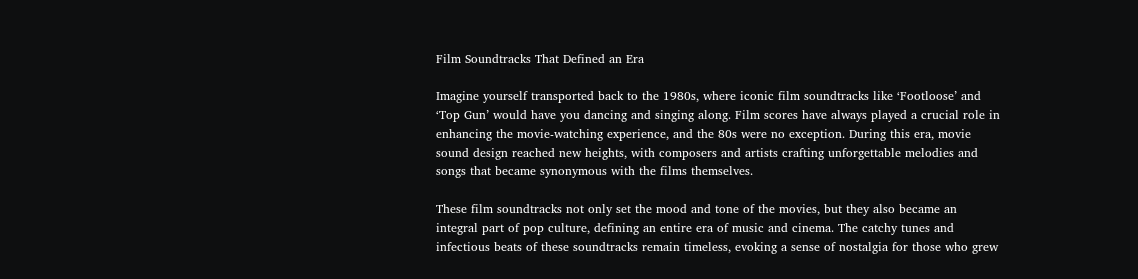Film Soundtracks That Defined an Era

Imagine yourself transported back to the 1980s, where iconic film soundtracks like ‘Footloose’ and ‘Top Gun’ would have you dancing and singing along. Film scores have always played a crucial role in enhancing the movie-watching experience, and the 80s were no exception. During this era, movie sound design reached new heights, with composers and artists crafting unforgettable melodies and songs that became synonymous with the films themselves.

These film soundtracks not only set the mood and tone of the movies, but they also became an integral part of pop culture, defining an entire era of music and cinema. The catchy tunes and infectious beats of these soundtracks remain timeless, evoking a sense of nostalgia for those who grew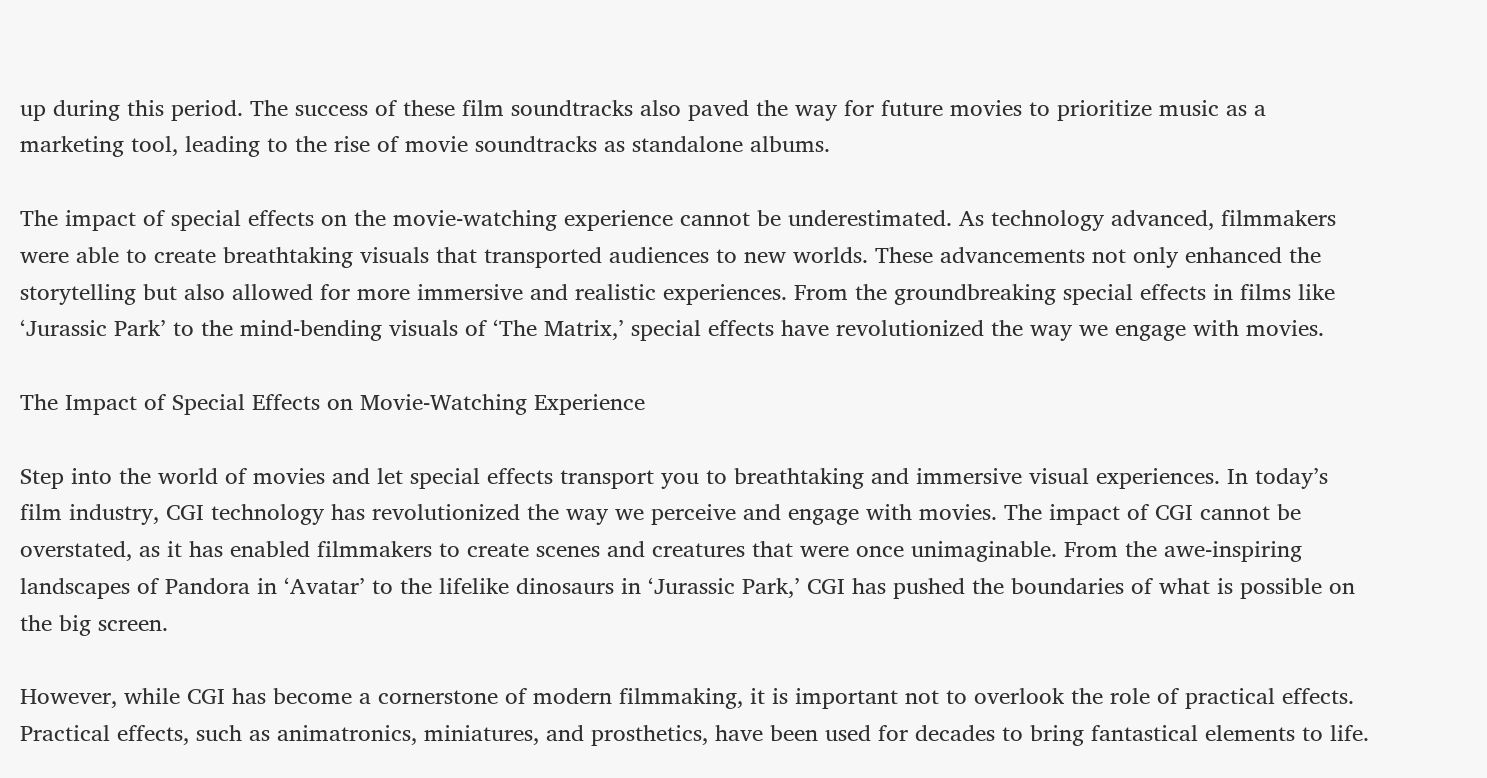up during this period. The success of these film soundtracks also paved the way for future movies to prioritize music as a marketing tool, leading to the rise of movie soundtracks as standalone albums.

The impact of special effects on the movie-watching experience cannot be underestimated. As technology advanced, filmmakers were able to create breathtaking visuals that transported audiences to new worlds. These advancements not only enhanced the storytelling but also allowed for more immersive and realistic experiences. From the groundbreaking special effects in films like ‘Jurassic Park’ to the mind-bending visuals of ‘The Matrix,’ special effects have revolutionized the way we engage with movies.

The Impact of Special Effects on Movie-Watching Experience

Step into the world of movies and let special effects transport you to breathtaking and immersive visual experiences. In today’s film industry, CGI technology has revolutionized the way we perceive and engage with movies. The impact of CGI cannot be overstated, as it has enabled filmmakers to create scenes and creatures that were once unimaginable. From the awe-inspiring landscapes of Pandora in ‘Avatar’ to the lifelike dinosaurs in ‘Jurassic Park,’ CGI has pushed the boundaries of what is possible on the big screen.

However, while CGI has become a cornerstone of modern filmmaking, it is important not to overlook the role of practical effects. Practical effects, such as animatronics, miniatures, and prosthetics, have been used for decades to bring fantastical elements to life.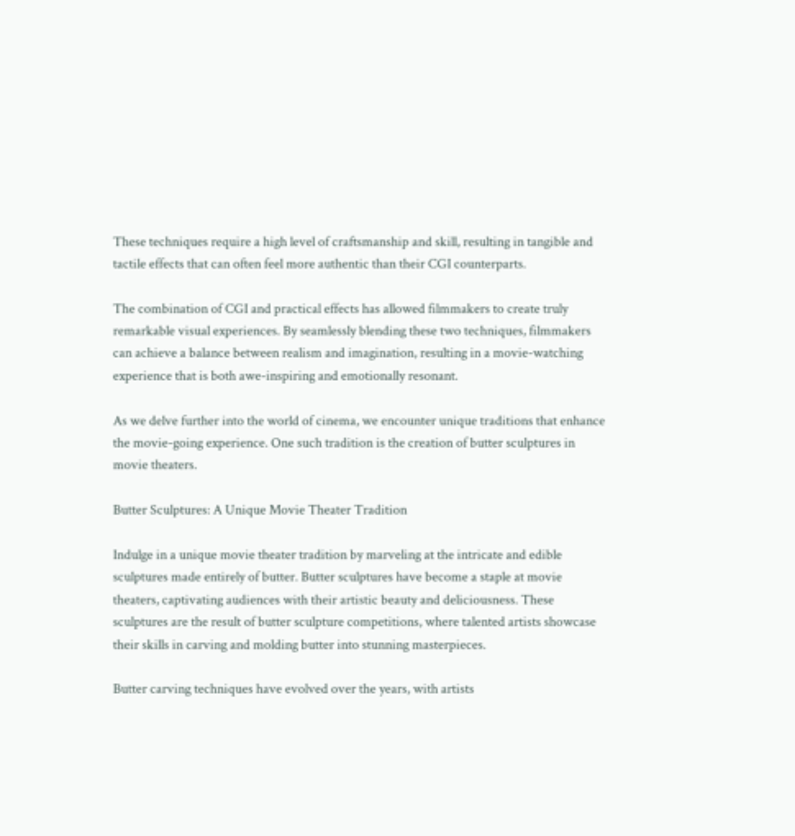These techniques require a high level of craftsmanship and skill, resulting in tangible and tactile effects that can often feel more authentic than their CGI counterparts.

The combination of CGI and practical effects has allowed filmmakers to create truly remarkable visual experiences. By seamlessly blending these two techniques, filmmakers can achieve a balance between realism and imagination, resulting in a movie-watching experience that is both awe-inspiring and emotionally resonant.

As we delve further into the world of cinema, we encounter unique traditions that enhance the movie-going experience. One such tradition is the creation of butter sculptures in movie theaters.

Butter Sculptures: A Unique Movie Theater Tradition

Indulge in a unique movie theater tradition by marveling at the intricate and edible sculptures made entirely of butter. Butter sculptures have become a staple at movie theaters, captivating audiences with their artistic beauty and deliciousness. These sculptures are the result of butter sculpture competitions, where talented artists showcase their skills in carving and molding butter into stunning masterpieces.

Butter carving techniques have evolved over the years, with artists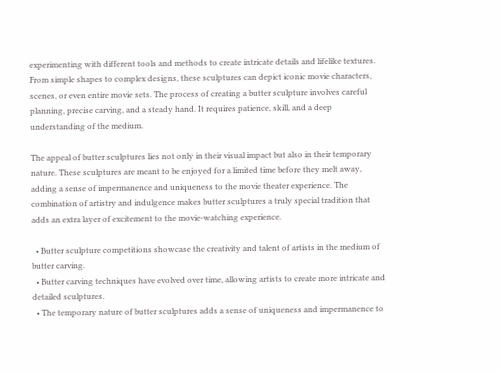experimenting with different tools and methods to create intricate details and lifelike textures. From simple shapes to complex designs, these sculptures can depict iconic movie characters, scenes, or even entire movie sets. The process of creating a butter sculpture involves careful planning, precise carving, and a steady hand. It requires patience, skill, and a deep understanding of the medium.

The appeal of butter sculptures lies not only in their visual impact but also in their temporary nature. These sculptures are meant to be enjoyed for a limited time before they melt away, adding a sense of impermanence and uniqueness to the movie theater experience. The combination of artistry and indulgence makes butter sculptures a truly special tradition that adds an extra layer of excitement to the movie-watching experience.

  • Butter sculpture competitions showcase the creativity and talent of artists in the medium of butter carving.
  • Butter carving techniques have evolved over time, allowing artists to create more intricate and detailed sculptures.
  • The temporary nature of butter sculptures adds a sense of uniqueness and impermanence to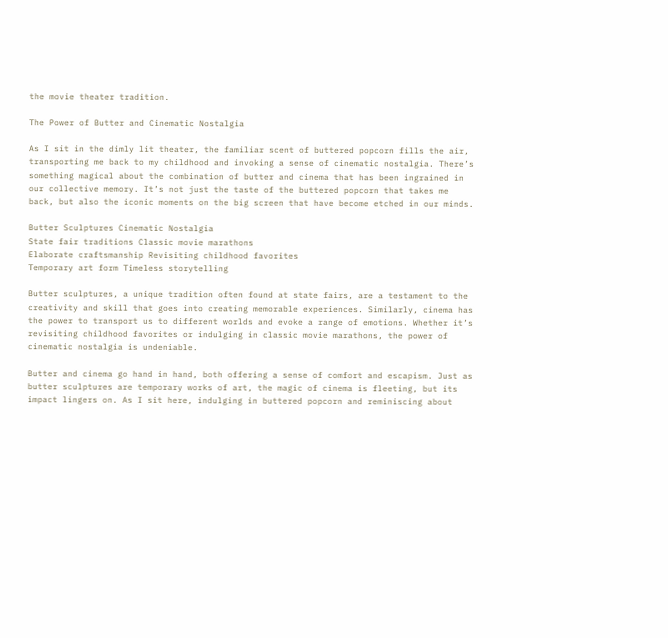the movie theater tradition.

The Power of Butter and Cinematic Nostalgia

As I sit in the dimly lit theater, the familiar scent of buttered popcorn fills the air, transporting me back to my childhood and invoking a sense of cinematic nostalgia. There’s something magical about the combination of butter and cinema that has been ingrained in our collective memory. It’s not just the taste of the buttered popcorn that takes me back, but also the iconic moments on the big screen that have become etched in our minds.

Butter Sculptures Cinematic Nostalgia
State fair traditions Classic movie marathons
Elaborate craftsmanship Revisiting childhood favorites
Temporary art form Timeless storytelling

Butter sculptures, a unique tradition often found at state fairs, are a testament to the creativity and skill that goes into creating memorable experiences. Similarly, cinema has the power to transport us to different worlds and evoke a range of emotions. Whether it’s revisiting childhood favorites or indulging in classic movie marathons, the power of cinematic nostalgia is undeniable.

Butter and cinema go hand in hand, both offering a sense of comfort and escapism. Just as butter sculptures are temporary works of art, the magic of cinema is fleeting, but its impact lingers on. As I sit here, indulging in buttered popcorn and reminiscing about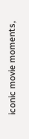iconic movie moments,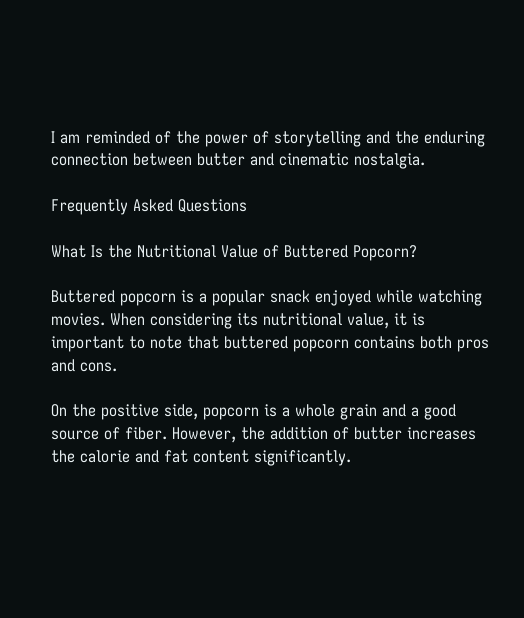I am reminded of the power of storytelling and the enduring connection between butter and cinematic nostalgia.

Frequently Asked Questions

What Is the Nutritional Value of Buttered Popcorn?

Buttered popcorn is a popular snack enjoyed while watching movies. When considering its nutritional value, it is important to note that buttered popcorn contains both pros and cons.

On the positive side, popcorn is a whole grain and a good source of fiber. However, the addition of butter increases the calorie and fat content significantly.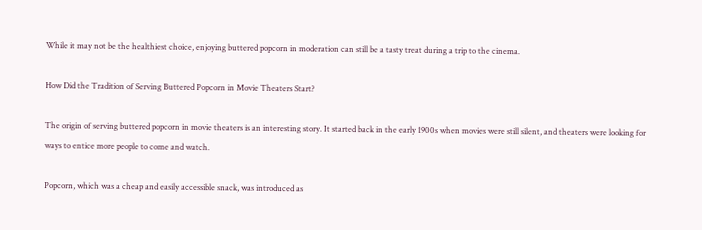While it may not be the healthiest choice, enjoying buttered popcorn in moderation can still be a tasty treat during a trip to the cinema.

How Did the Tradition of Serving Buttered Popcorn in Movie Theaters Start?

The origin of serving buttered popcorn in movie theaters is an interesting story. It started back in the early 1900s when movies were still silent, and theaters were looking for ways to entice more people to come and watch.

Popcorn, which was a cheap and easily accessible snack, was introduced as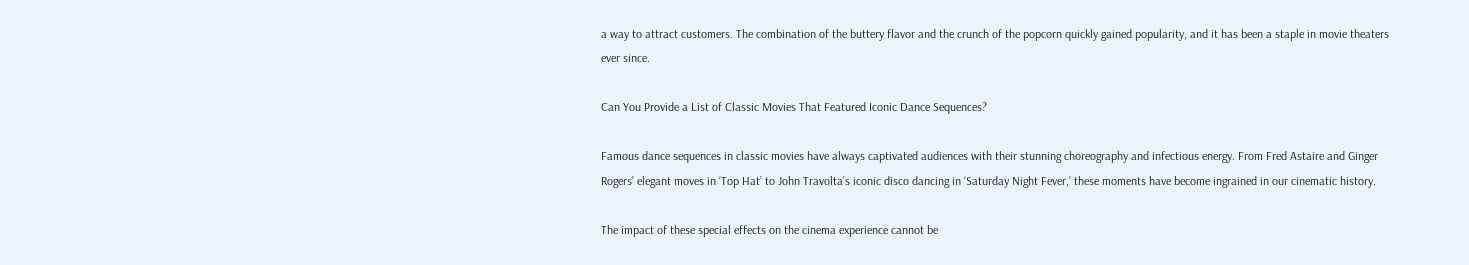a way to attract customers. The combination of the buttery flavor and the crunch of the popcorn quickly gained popularity, and it has been a staple in movie theaters ever since.

Can You Provide a List of Classic Movies That Featured Iconic Dance Sequences?

Famous dance sequences in classic movies have always captivated audiences with their stunning choreography and infectious energy. From Fred Astaire and Ginger Rogers’ elegant moves in ‘Top Hat’ to John Travolta’s iconic disco dancing in ‘Saturday Night Fever,’ these moments have become ingrained in our cinematic history.

The impact of these special effects on the cinema experience cannot be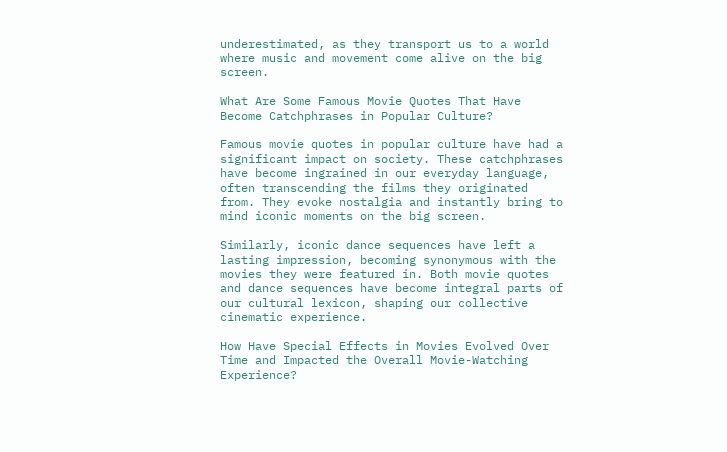underestimated, as they transport us to a world where music and movement come alive on the big screen.

What Are Some Famous Movie Quotes That Have Become Catchphrases in Popular Culture?

Famous movie quotes in popular culture have had a significant impact on society. These catchphrases have become ingrained in our everyday language, often transcending the films they originated from. They evoke nostalgia and instantly bring to mind iconic moments on the big screen.

Similarly, iconic dance sequences have left a lasting impression, becoming synonymous with the movies they were featured in. Both movie quotes and dance sequences have become integral parts of our cultural lexicon, shaping our collective cinematic experience.

How Have Special Effects in Movies Evolved Over Time and Impacted the Overall Movie-Watching Experience?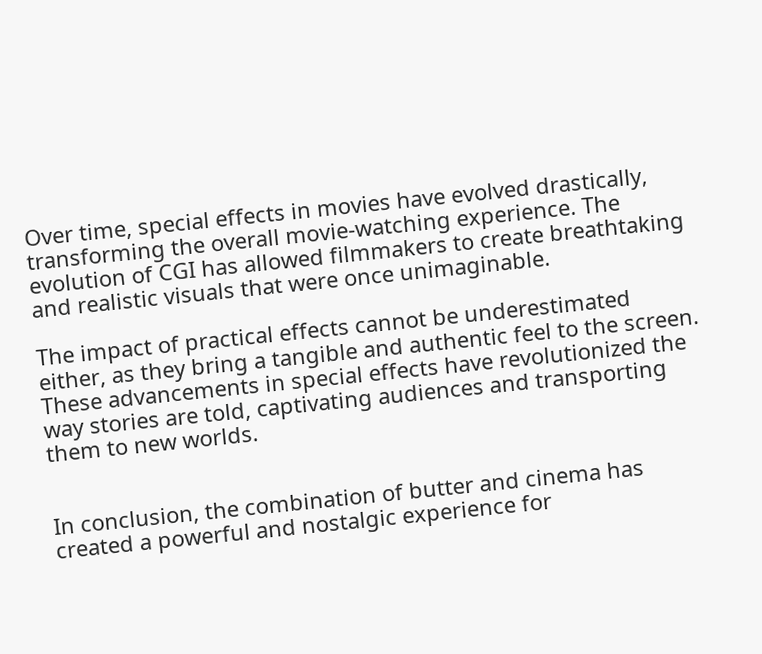Over time, special effects in movies have evolved drastically, transforming the overall movie-watching experience. The evolution of CGI has allowed filmmakers to create breathtaking and realistic visuals that were once unimaginable.

The impact of practical effects cannot be underestimated either, as they bring a tangible and authentic feel to the screen. These advancements in special effects have revolutionized the way stories are told, captivating audiences and transporting them to new worlds.


In conclusion, the combination of butter and cinema has created a powerful and nostalgic experience for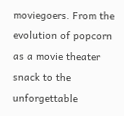moviegoers. From the evolution of popcorn as a movie theater snack to the unforgettable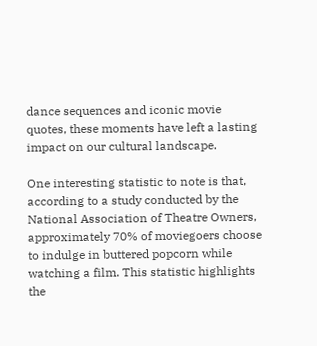dance sequences and iconic movie quotes, these moments have left a lasting impact on our cultural landscape.

One interesting statistic to note is that, according to a study conducted by the National Association of Theatre Owners, approximately 70% of moviegoers choose to indulge in buttered popcorn while watching a film. This statistic highlights the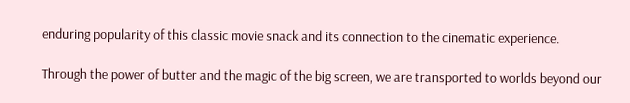enduring popularity of this classic movie snack and its connection to the cinematic experience.

Through the power of butter and the magic of the big screen, we are transported to worlds beyond our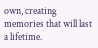own, creating memories that will last a lifetime.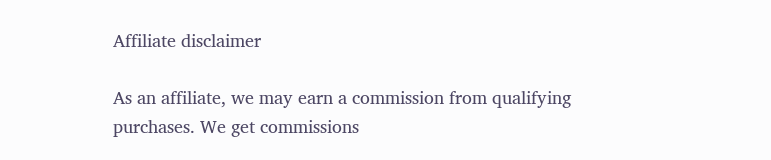Affiliate disclaimer

As an affiliate, we may earn a commission from qualifying purchases. We get commissions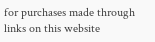for purchases made through links on this website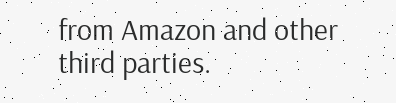from Amazon and other third parties.